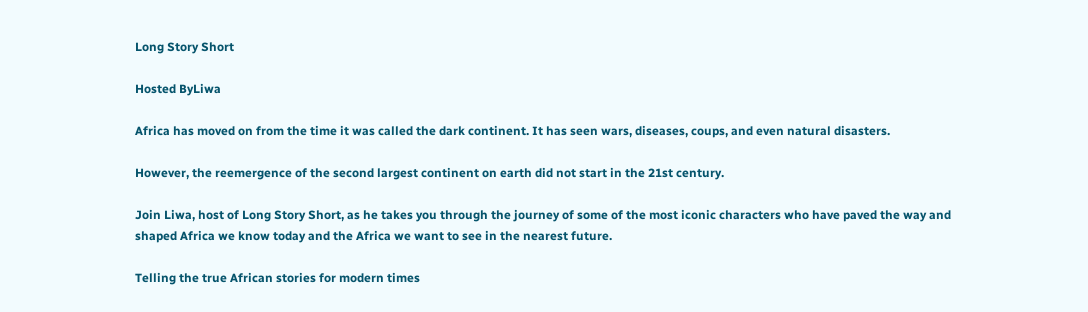Long Story Short

Hosted ByLiwa

Africa has moved on from the time it was called the dark continent. It has seen wars, diseases, coups, and even natural disasters.

However, the reemergence of the second largest continent on earth did not start in the 21st century.

Join Liwa, host of Long Story Short, as he takes you through the journey of some of the most iconic characters who have paved the way and shaped Africa we know today and the Africa we want to see in the nearest future.

Telling the true African stories for modern times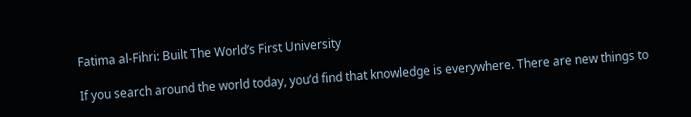Fatima al-Fihri: Built The World’s First University

If you search around the world today, you’d find that knowledge is everywhere. There are new things to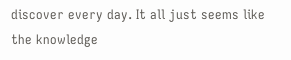discover every day. It all just seems like the knowledge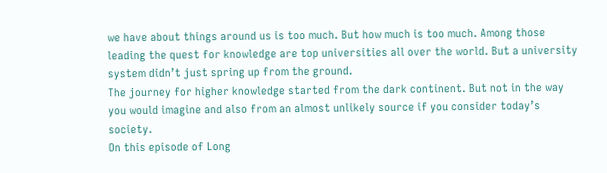we have about things around us is too much. But how much is too much. Among those leading the quest for knowledge are top universities all over the world. But a university system didn’t just spring up from the ground.
The journey for higher knowledge started from the dark continent. But not in the way you would imagine and also from an almost unlikely source if you consider today’s society.
On this episode of Long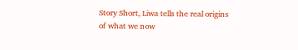Story Short, Liwa tells the real origins of what we now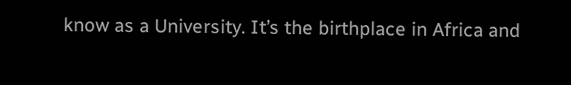know as a University. It’s the birthplace in Africa and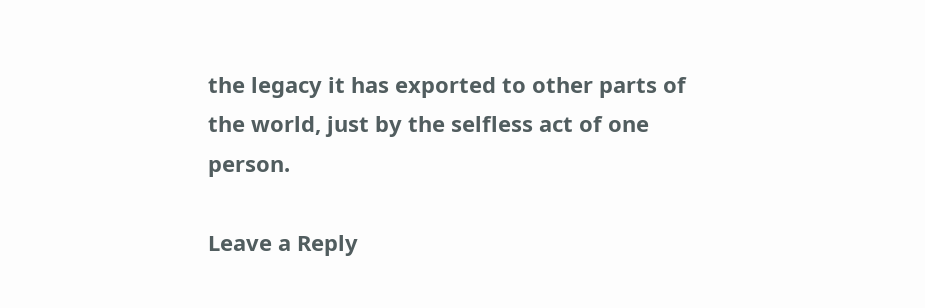the legacy it has exported to other parts of the world, just by the selfless act of one person.

Leave a Reply